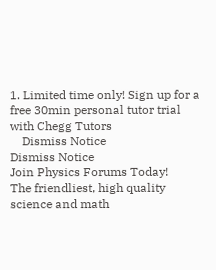1. Limited time only! Sign up for a free 30min personal tutor trial with Chegg Tutors
    Dismiss Notice
Dismiss Notice
Join Physics Forums Today!
The friendliest, high quality science and math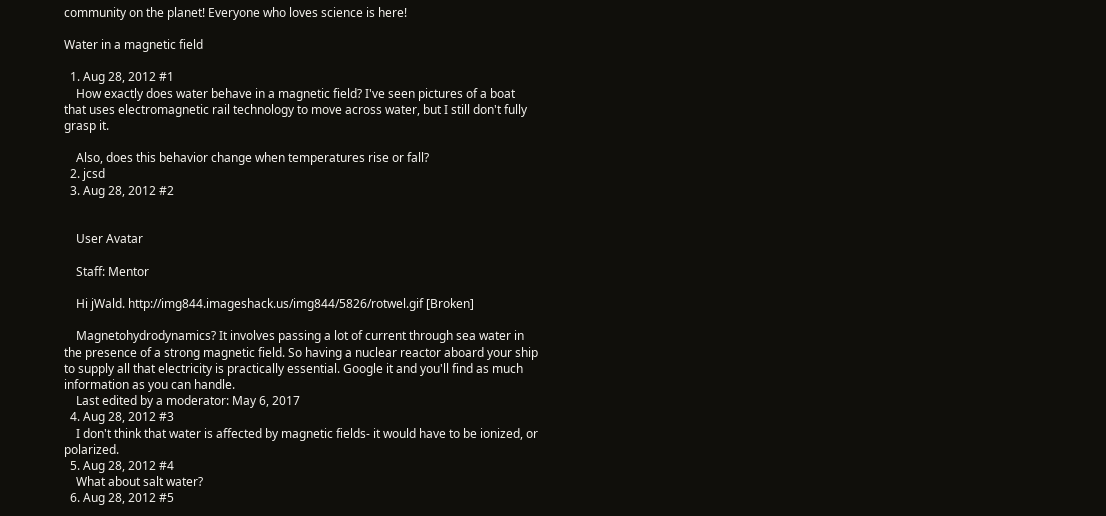community on the planet! Everyone who loves science is here!

Water in a magnetic field

  1. Aug 28, 2012 #1
    How exactly does water behave in a magnetic field? I've seen pictures of a boat that uses electromagnetic rail technology to move across water, but I still don't fully grasp it.

    Also, does this behavior change when temperatures rise or fall?
  2. jcsd
  3. Aug 28, 2012 #2


    User Avatar

    Staff: Mentor

    Hi jWald. http://img844.imageshack.us/img844/5826/rotwel.gif [Broken]

    Magnetohydrodynamics? It involves passing a lot of current through sea water in the presence of a strong magnetic field. So having a nuclear reactor aboard your ship to supply all that electricity is practically essential. Google it and you'll find as much information as you can handle.
    Last edited by a moderator: May 6, 2017
  4. Aug 28, 2012 #3
    I don't think that water is affected by magnetic fields- it would have to be ionized, or polarized.
  5. Aug 28, 2012 #4
    What about salt water?
  6. Aug 28, 2012 #5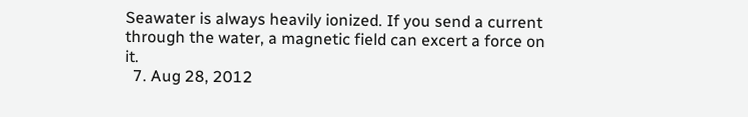Seawater is always heavily ionized. If you send a current through the water, a magnetic field can excert a force on it.
  7. Aug 28, 2012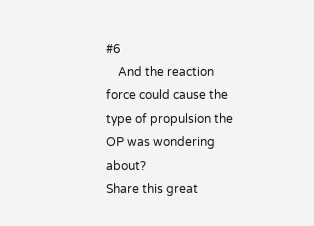#6
    And the reaction force could cause the type of propulsion the OP was wondering about?
Share this great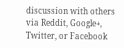discussion with others via Reddit, Google+, Twitter, or Facebook